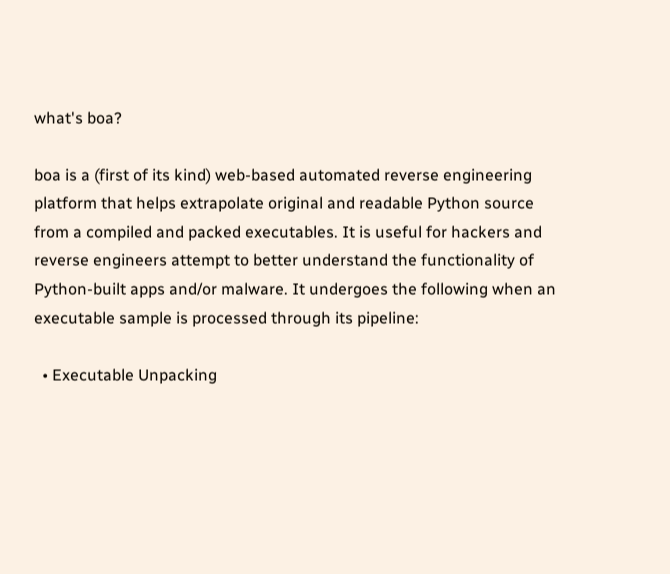what's boa?

boa is a (first of its kind) web-based automated reverse engineering platform that helps extrapolate original and readable Python source from a compiled and packed executables. It is useful for hackers and reverse engineers attempt to better understand the functionality of Python-built apps and/or malware. It undergoes the following when an executable sample is processed through its pipeline:

  • Executable Unpacking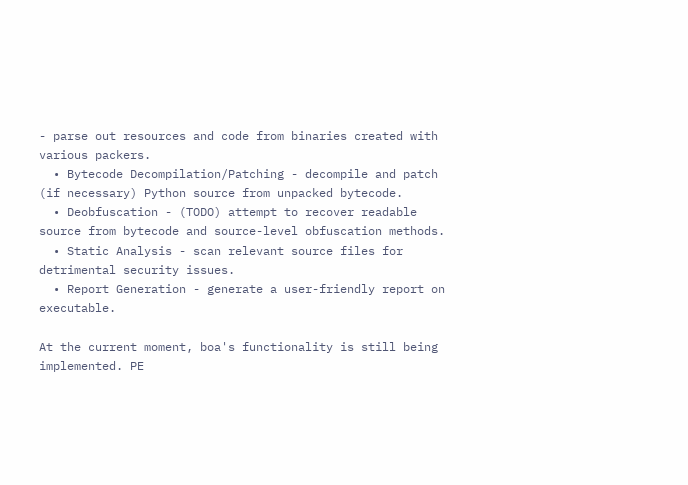- parse out resources and code from binaries created with various packers.
  • Bytecode Decompilation/Patching - decompile and patch (if necessary) Python source from unpacked bytecode.
  • Deobfuscation - (TODO) attempt to recover readable source from bytecode and source-level obfuscation methods.
  • Static Analysis - scan relevant source files for detrimental security issues.
  • Report Generation - generate a user-friendly report on executable.

At the current moment, boa's functionality is still being implemented. PE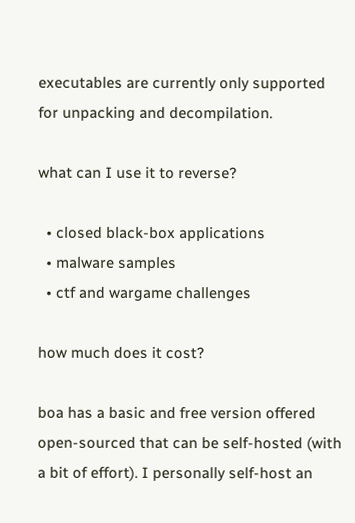executables are currently only supported for unpacking and decompilation.

what can I use it to reverse?

  • closed black-box applications
  • malware samples
  • ctf and wargame challenges

how much does it cost?

boa has a basic and free version offered open-sourced that can be self-hosted (with a bit of effort). I personally self-host an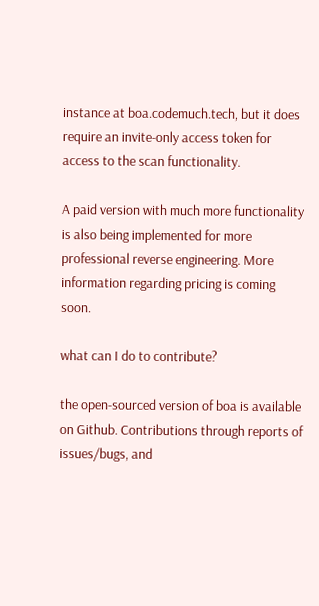instance at boa.codemuch.tech, but it does require an invite-only access token for access to the scan functionality.

A paid version with much more functionality is also being implemented for more professional reverse engineering. More information regarding pricing is coming soon.

what can I do to contribute?

the open-sourced version of boa is available on Github. Contributions through reports of issues/bugs, and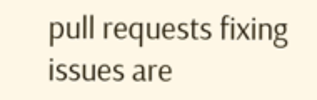pull requests fixing issues are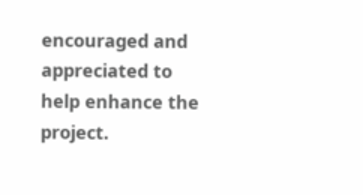encouraged and appreciated to help enhance the project.